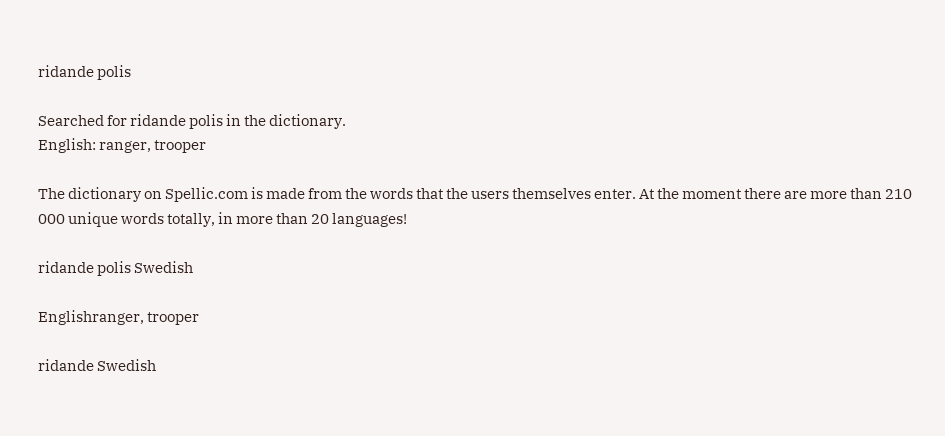ridande polis

Searched for ridande polis in the dictionary.
English: ranger, trooper

The dictionary on Spellic.com is made from the words that the users themselves enter. At the moment there are more than 210 000 unique words totally, in more than 20 languages!

ridande polis Swedish

Englishranger, trooper

ridande Swedish